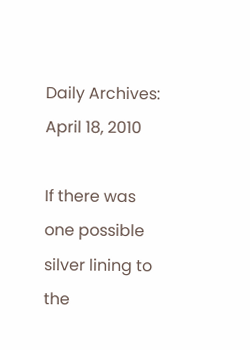Daily Archives: April 18, 2010

If there was one possible silver lining to the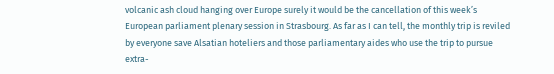volcanic ash cloud hanging over Europe surely it would be the cancellation of this week’s European parliament plenary session in Strasbourg. As far as I can tell, the monthly trip is reviled by everyone save Alsatian hoteliers and those parliamentary aides who use the trip to pursue extra-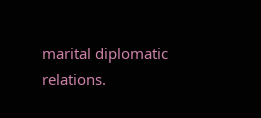marital diplomatic relations.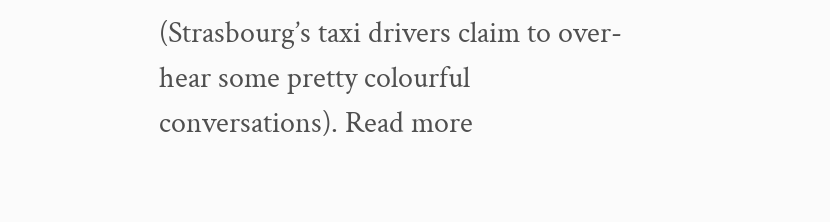(Strasbourg’s taxi drivers claim to over-hear some pretty colourful conversations). Read more